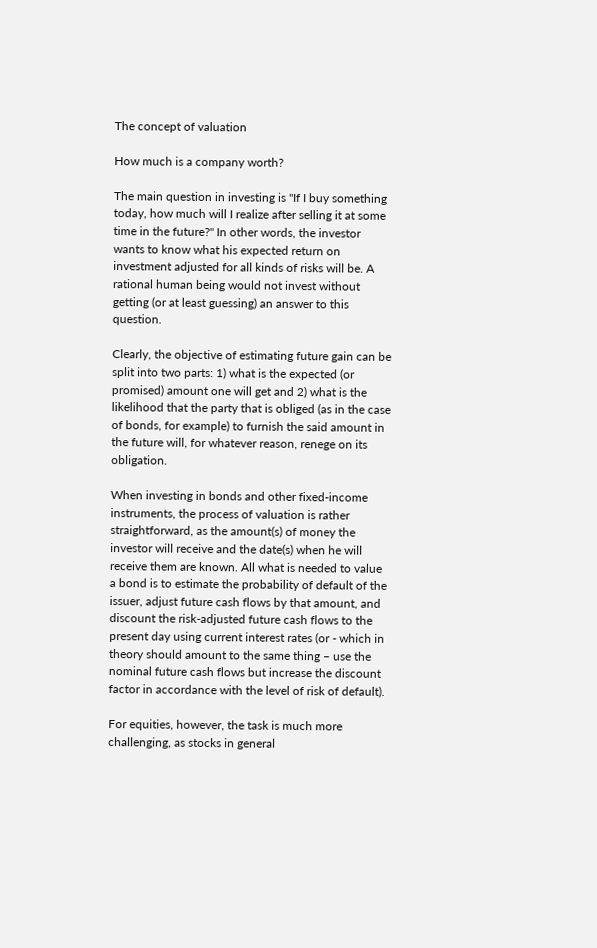The concept of valuation

How much is a company worth?

The main question in investing is "If I buy something today, how much will I realize after selling it at some time in the future?" In other words, the investor wants to know what his expected return on investment adjusted for all kinds of risks will be. A rational human being would not invest without getting (or at least guessing) an answer to this question.

Clearly, the objective of estimating future gain can be split into two parts: 1) what is the expected (or promised) amount one will get and 2) what is the likelihood that the party that is obliged (as in the case of bonds, for example) to furnish the said amount in the future will, for whatever reason, renege on its obligation.

When investing in bonds and other fixed-income instruments, the process of valuation is rather straightforward, as the amount(s) of money the investor will receive and the date(s) when he will receive them are known. All what is needed to value a bond is to estimate the probability of default of the issuer, adjust future cash flows by that amount, and discount the risk-adjusted future cash flows to the present day using current interest rates (or - which in theory should amount to the same thing – use the nominal future cash flows but increase the discount factor in accordance with the level of risk of default).

For equities, however, the task is much more challenging, as stocks in general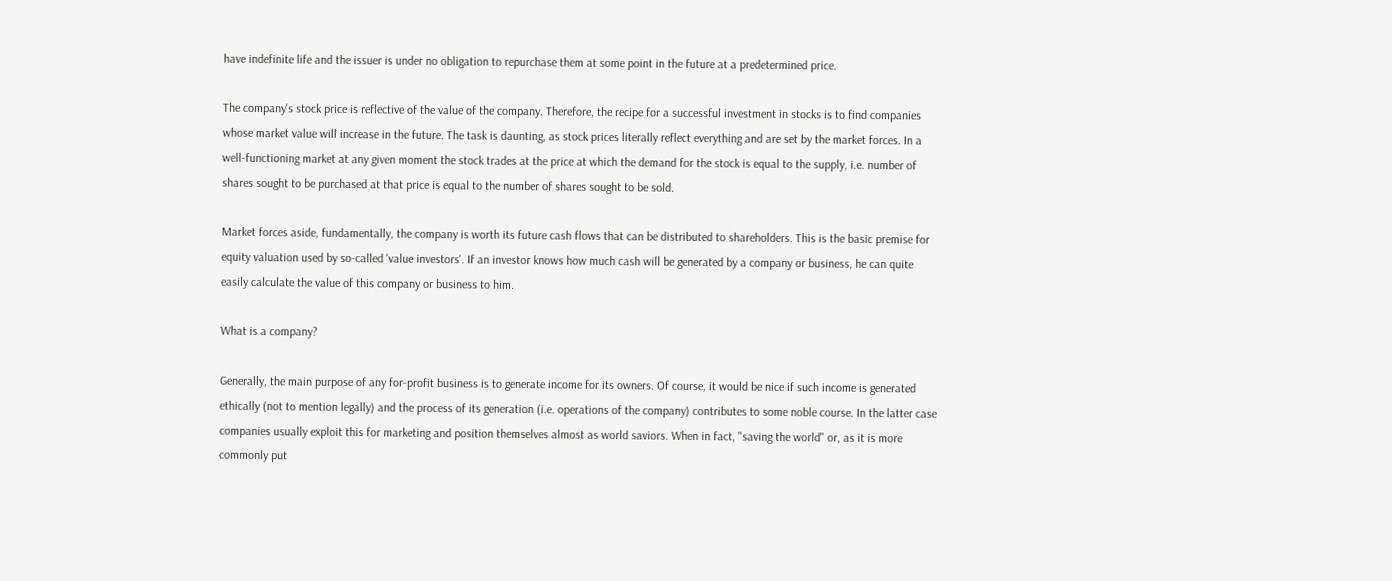have indefinite life and the issuer is under no obligation to repurchase them at some point in the future at a predetermined price.

The company's stock price is reflective of the value of the company. Therefore, the recipe for a successful investment in stocks is to find companies whose market value will increase in the future. The task is daunting, as stock prices literally reflect everything and are set by the market forces. In a well-functioning market at any given moment the stock trades at the price at which the demand for the stock is equal to the supply, i.e. number of shares sought to be purchased at that price is equal to the number of shares sought to be sold.

Market forces aside, fundamentally, the company is worth its future cash flows that can be distributed to shareholders. This is the basic premise for equity valuation used by so-called 'value investors'. If an investor knows how much cash will be generated by a company or business, he can quite easily calculate the value of this company or business to him.

What is a company?

Generally, the main purpose of any for-profit business is to generate income for its owners. Of course, it would be nice if such income is generated ethically (not to mention legally) and the process of its generation (i.e. operations of the company) contributes to some noble course. In the latter case companies usually exploit this for marketing and position themselves almost as world saviors. When in fact, "saving the world" or, as it is more commonly put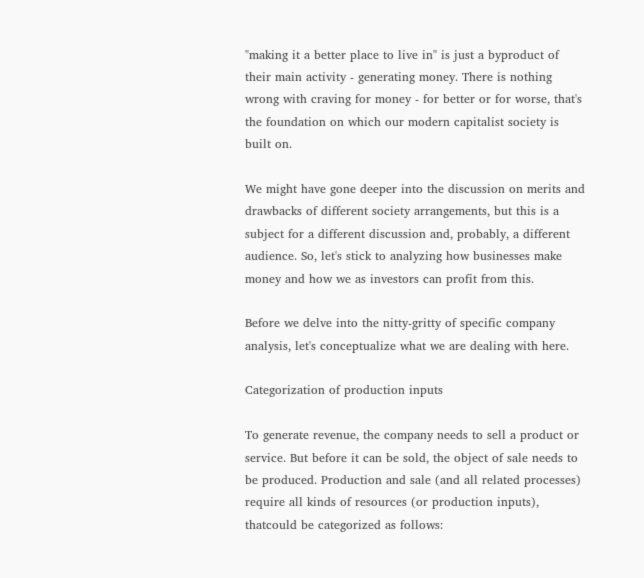"making it a better place to live in" is just a byproduct of their main activity - generating money. There is nothing wrong with craving for money - for better or for worse, that's the foundation on which our modern capitalist society is built on.

We might have gone deeper into the discussion on merits and drawbacks of different society arrangements, but this is a subject for a different discussion and, probably, a different audience. So, let's stick to analyzing how businesses make money and how we as investors can profit from this.

Before we delve into the nitty-gritty of specific company analysis, let's conceptualize what we are dealing with here.

Categorization of production inputs

To generate revenue, the company needs to sell a product or service. But before it can be sold, the object of sale needs to be produced. Production and sale (and all related processes) require all kinds of resources (or production inputs), thatcould be categorized as follows: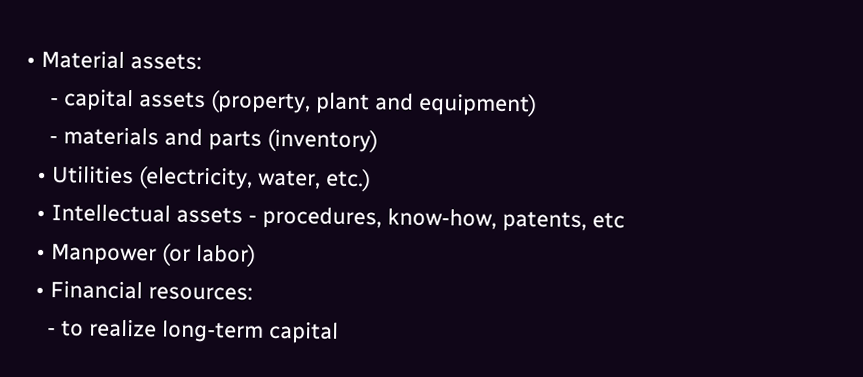• Material assets:
    - capital assets (property, plant and equipment)
    - materials and parts (inventory)
  • Utilities (electricity, water, etc.)
  • Intellectual assets - procedures, know-how, patents, etc
  • Manpower (or labor)
  • Financial resources:
    - to realize long-term capital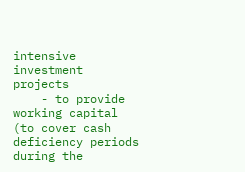intensive investment projects
    - to provide working capital (to cover cash deficiency periods during the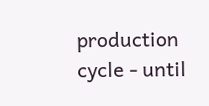production cycle - until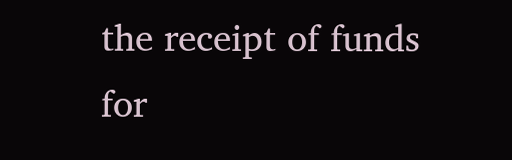the receipt of funds for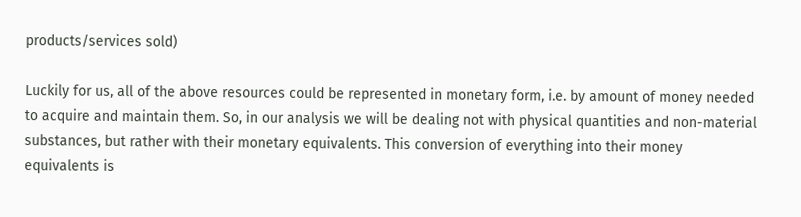products/services sold)

Luckily for us, all of the above resources could be represented in monetary form, i.e. by amount of money needed to acquire and maintain them. So, in our analysis we will be dealing not with physical quantities and non-material substances, but rather with their monetary equivalents. This conversion of everything into their money equivalents is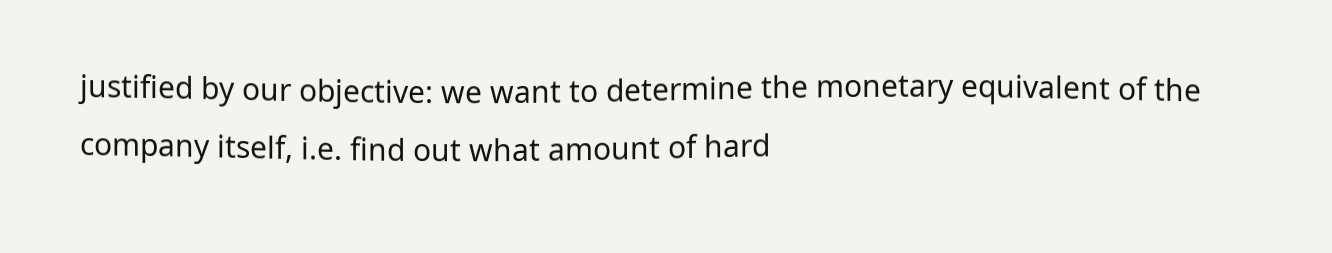justified by our objective: we want to determine the monetary equivalent of the company itself, i.e. find out what amount of hard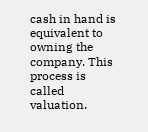cash in hand is equivalent to owning the company. This process is called valuation.